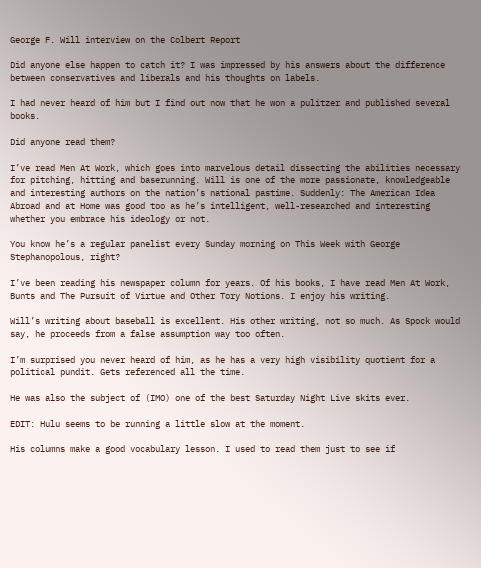George F. Will interview on the Colbert Report

Did anyone else happen to catch it? I was impressed by his answers about the difference between conservatives and liberals and his thoughts on labels.

I had never heard of him but I find out now that he won a pulitzer and published several books.

Did anyone read them?

I’ve read Men At Work, which goes into marvelous detail dissecting the abilities necessary for pitching, hitting and baserunning. Will is one of the more passionate, knowledgeable and interesting authors on the nation’s national pastime. Suddenly: The American Idea Abroad and at Home was good too as he’s intelligent, well-researched and interesting whether you embrace his ideology or not.

You know he’s a regular panelist every Sunday morning on This Week with George Stephanopolous, right?

I’ve been reading his newspaper column for years. Of his books, I have read Men At Work, Bunts and The Pursuit of Virtue and Other Tory Notions. I enjoy his writing.

Will’s writing about baseball is excellent. His other writing, not so much. As Spock would say, he proceeds from a false assumption way too often.

I’m surprised you never heard of him, as he has a very high visibility quotient for a political pundit. Gets referenced all the time.

He was also the subject of (IMO) one of the best Saturday Night Live skits ever.

EDIT: Hulu seems to be running a little slow at the moment.

His columns make a good vocabulary lesson. I used to read them just to see if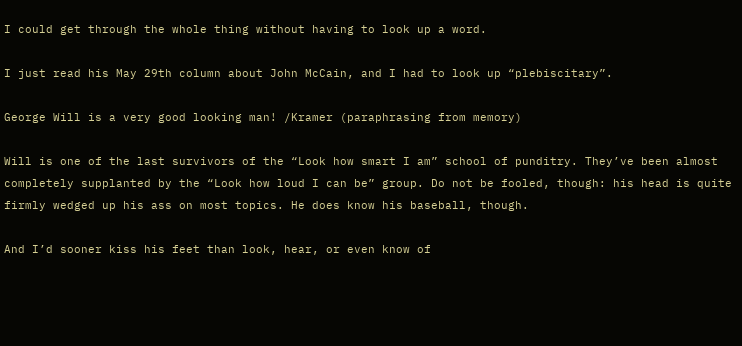I could get through the whole thing without having to look up a word.

I just read his May 29th column about John McCain, and I had to look up “plebiscitary”.

George Will is a very good looking man! /Kramer (paraphrasing from memory)

Will is one of the last survivors of the “Look how smart I am” school of punditry. They’ve been almost completely supplanted by the “Look how loud I can be” group. Do not be fooled, though: his head is quite firmly wedged up his ass on most topics. He does know his baseball, though.

And I’d sooner kiss his feet than look, hear, or even know of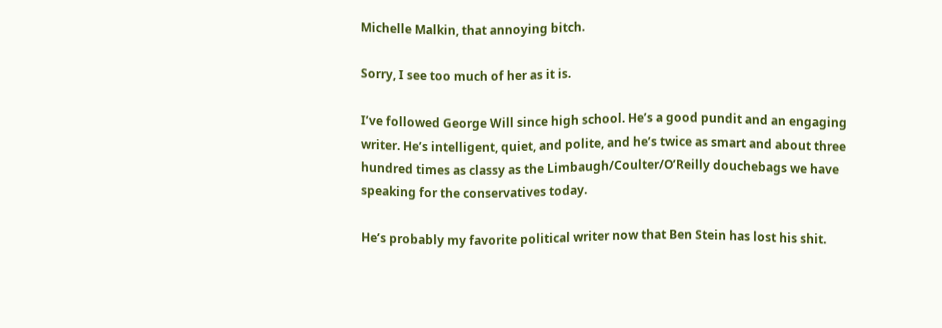Michelle Malkin, that annoying bitch.

Sorry, I see too much of her as it is.

I’ve followed George Will since high school. He’s a good pundit and an engaging writer. He’s intelligent, quiet, and polite, and he’s twice as smart and about three hundred times as classy as the Limbaugh/Coulter/O’Reilly douchebags we have speaking for the conservatives today.

He’s probably my favorite political writer now that Ben Stein has lost his shit.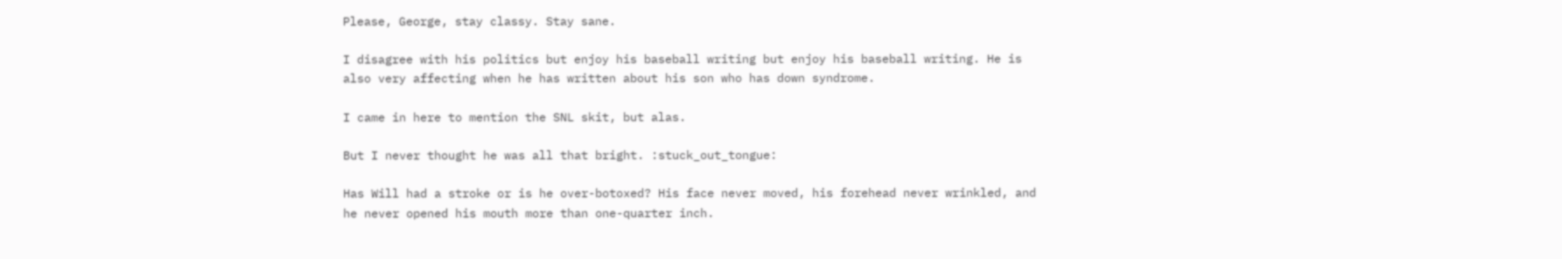Please, George, stay classy. Stay sane.

I disagree with his politics but enjoy his baseball writing but enjoy his baseball writing. He is also very affecting when he has written about his son who has down syndrome.

I came in here to mention the SNL skit, but alas.

But I never thought he was all that bright. :stuck_out_tongue:

Has Will had a stroke or is he over-botoxed? His face never moved, his forehead never wrinkled, and he never opened his mouth more than one-quarter inch.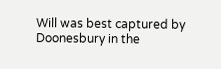Will was best captured by Doonesbury in the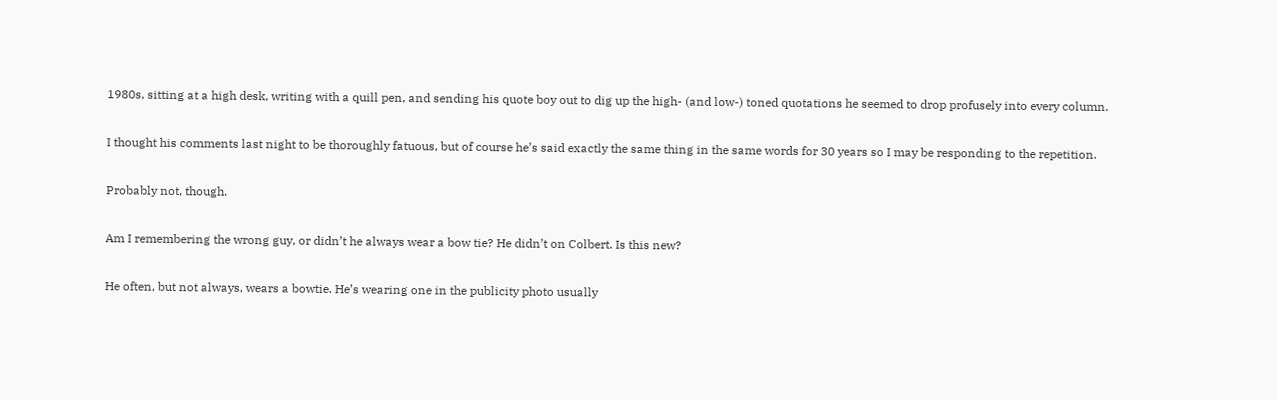1980s, sitting at a high desk, writing with a quill pen, and sending his quote boy out to dig up the high- (and low-) toned quotations he seemed to drop profusely into every column.

I thought his comments last night to be thoroughly fatuous, but of course he’s said exactly the same thing in the same words for 30 years so I may be responding to the repetition.

Probably not, though.

Am I remembering the wrong guy, or didn’t he always wear a bow tie? He didn’t on Colbert. Is this new?

He often, but not always, wears a bowtie. He’s wearing one in the publicity photo usually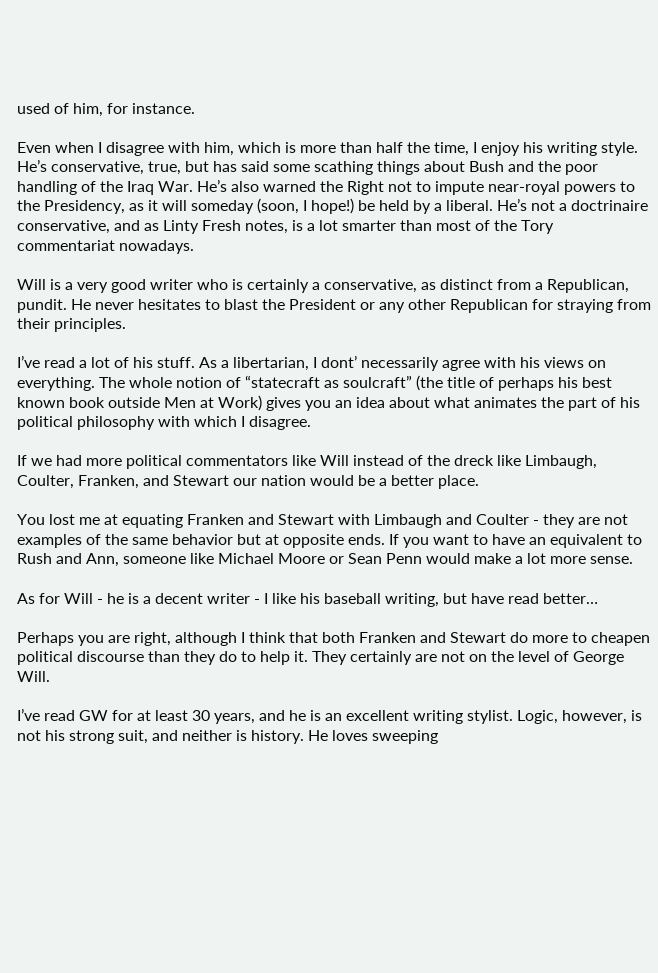used of him, for instance.

Even when I disagree with him, which is more than half the time, I enjoy his writing style. He’s conservative, true, but has said some scathing things about Bush and the poor handling of the Iraq War. He’s also warned the Right not to impute near-royal powers to the Presidency, as it will someday (soon, I hope!) be held by a liberal. He’s not a doctrinaire conservative, and as Linty Fresh notes, is a lot smarter than most of the Tory commentariat nowadays.

Will is a very good writer who is certainly a conservative, as distinct from a Republican, pundit. He never hesitates to blast the President or any other Republican for straying from their principles.

I’ve read a lot of his stuff. As a libertarian, I dont’ necessarily agree with his views on everything. The whole notion of “statecraft as soulcraft” (the title of perhaps his best known book outside Men at Work) gives you an idea about what animates the part of his political philosophy with which I disagree.

If we had more political commentators like Will instead of the dreck like Limbaugh, Coulter, Franken, and Stewart our nation would be a better place.

You lost me at equating Franken and Stewart with Limbaugh and Coulter - they are not examples of the same behavior but at opposite ends. If you want to have an equivalent to Rush and Ann, someone like Michael Moore or Sean Penn would make a lot more sense.

As for Will - he is a decent writer - I like his baseball writing, but have read better…

Perhaps you are right, although I think that both Franken and Stewart do more to cheapen political discourse than they do to help it. They certainly are not on the level of George Will.

I’ve read GW for at least 30 years, and he is an excellent writing stylist. Logic, however, is not his strong suit, and neither is history. He loves sweeping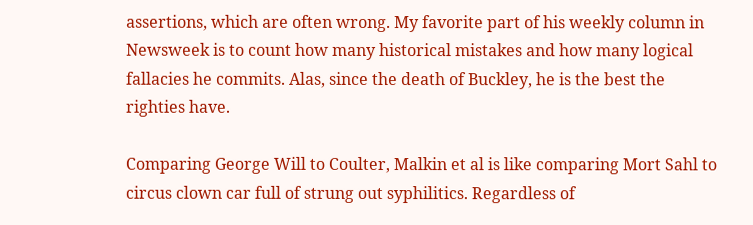assertions, which are often wrong. My favorite part of his weekly column in Newsweek is to count how many historical mistakes and how many logical fallacies he commits. Alas, since the death of Buckley, he is the best the righties have.

Comparing George Will to Coulter, Malkin et al is like comparing Mort Sahl to circus clown car full of strung out syphilitics. Regardless of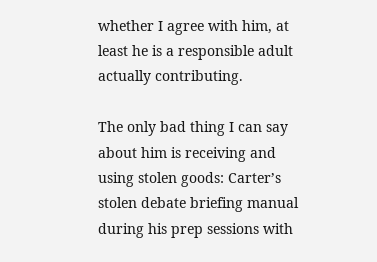whether I agree with him, at least he is a responsible adult actually contributing.

The only bad thing I can say about him is receiving and using stolen goods: Carter’s stolen debate briefing manual during his prep sessions with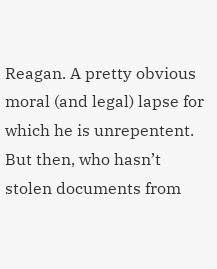Reagan. A pretty obvious moral (and legal) lapse for which he is unrepentent. But then, who hasn’t stolen documents from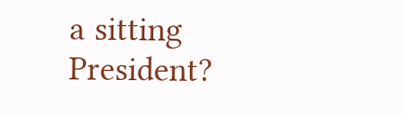a sitting President?